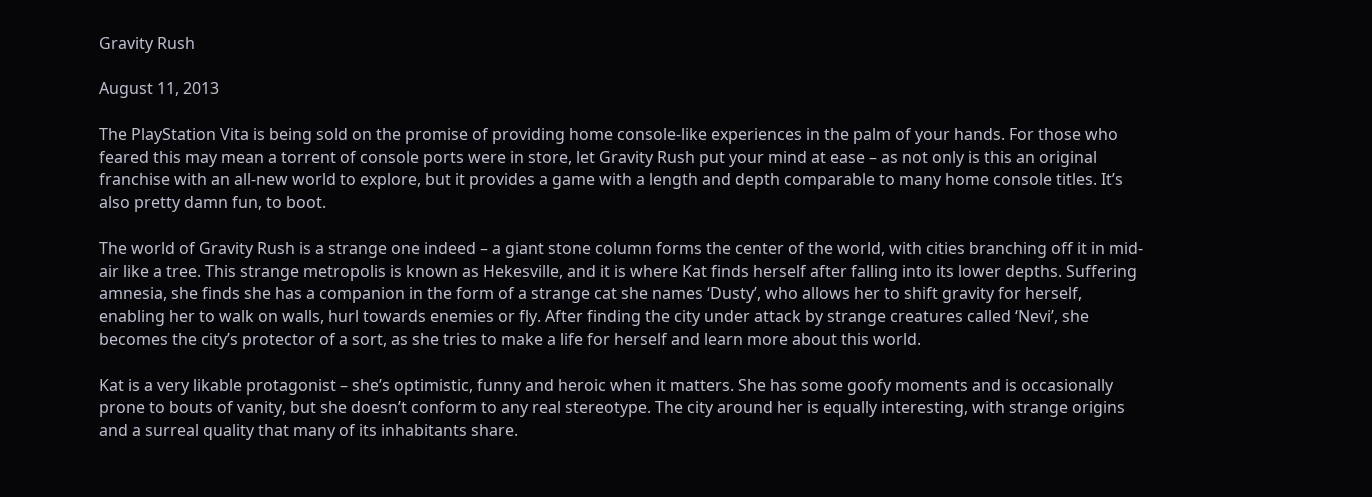Gravity Rush

August 11, 2013

The PlayStation Vita is being sold on the promise of providing home console-like experiences in the palm of your hands. For those who feared this may mean a torrent of console ports were in store, let Gravity Rush put your mind at ease – as not only is this an original franchise with an all-new world to explore, but it provides a game with a length and depth comparable to many home console titles. It’s also pretty damn fun, to boot.

The world of Gravity Rush is a strange one indeed – a giant stone column forms the center of the world, with cities branching off it in mid-air like a tree. This strange metropolis is known as Hekesville, and it is where Kat finds herself after falling into its lower depths. Suffering amnesia, she finds she has a companion in the form of a strange cat she names ‘Dusty’, who allows her to shift gravity for herself, enabling her to walk on walls, hurl towards enemies or fly. After finding the city under attack by strange creatures called ‘Nevi’, she becomes the city’s protector of a sort, as she tries to make a life for herself and learn more about this world.

Kat is a very likable protagonist – she’s optimistic, funny and heroic when it matters. She has some goofy moments and is occasionally prone to bouts of vanity, but she doesn’t conform to any real stereotype. The city around her is equally interesting, with strange origins and a surreal quality that many of its inhabitants share.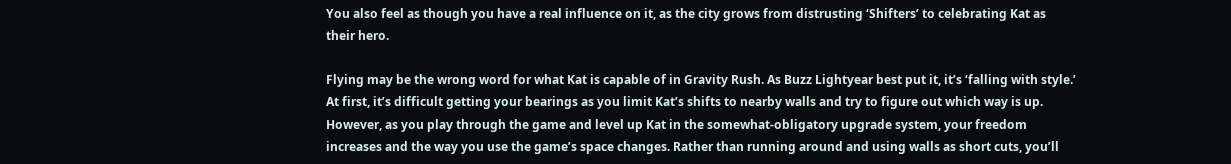You also feel as though you have a real influence on it, as the city grows from distrusting ‘Shifters’ to celebrating Kat as their hero.

Flying may be the wrong word for what Kat is capable of in Gravity Rush. As Buzz Lightyear best put it, it’s ‘falling with style.’ At first, it’s difficult getting your bearings as you limit Kat’s shifts to nearby walls and try to figure out which way is up. However, as you play through the game and level up Kat in the somewhat-obligatory upgrade system, your freedom increases and the way you use the game’s space changes. Rather than running around and using walls as short cuts, you’ll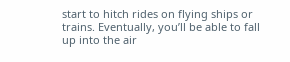start to hitch rides on flying ships or trains. Eventually, you’ll be able to fall up into the air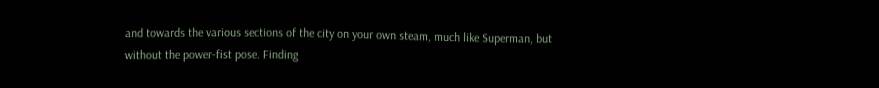and towards the various sections of the city on your own steam, much like Superman, but without the power-fist pose. Finding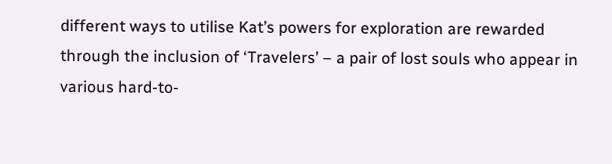different ways to utilise Kat’s powers for exploration are rewarded through the inclusion of ‘Travelers’ – a pair of lost souls who appear in various hard-to-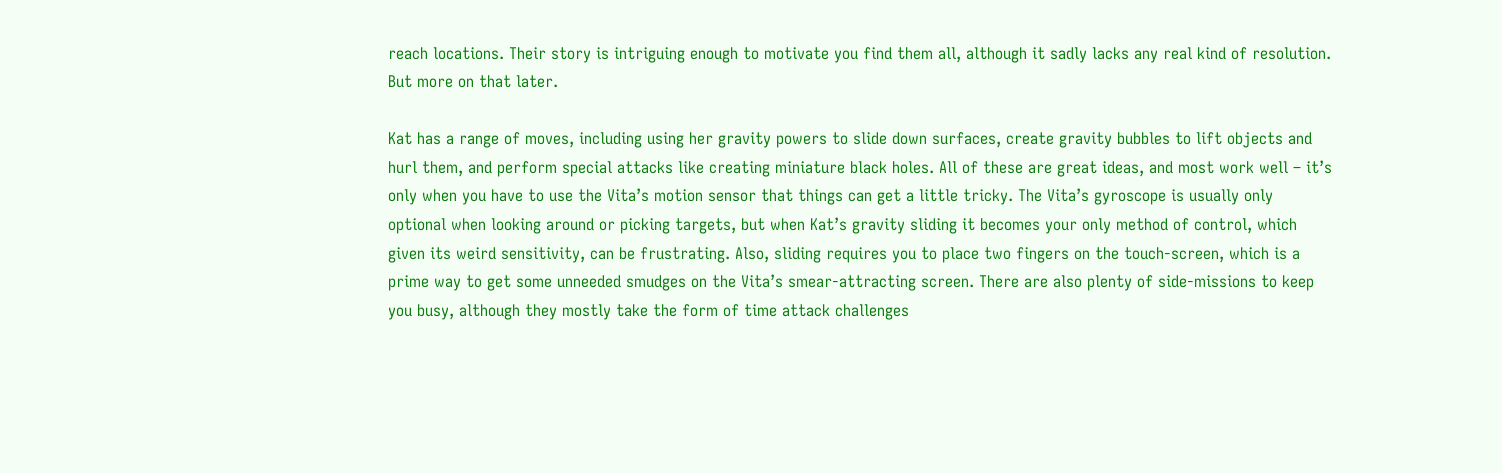reach locations. Their story is intriguing enough to motivate you find them all, although it sadly lacks any real kind of resolution. But more on that later.

Kat has a range of moves, including using her gravity powers to slide down surfaces, create gravity bubbles to lift objects and hurl them, and perform special attacks like creating miniature black holes. All of these are great ideas, and most work well – it’s only when you have to use the Vita’s motion sensor that things can get a little tricky. The Vita’s gyroscope is usually only optional when looking around or picking targets, but when Kat’s gravity sliding it becomes your only method of control, which given its weird sensitivity, can be frustrating. Also, sliding requires you to place two fingers on the touch-screen, which is a prime way to get some unneeded smudges on the Vita’s smear-attracting screen. There are also plenty of side-missions to keep you busy, although they mostly take the form of time attack challenges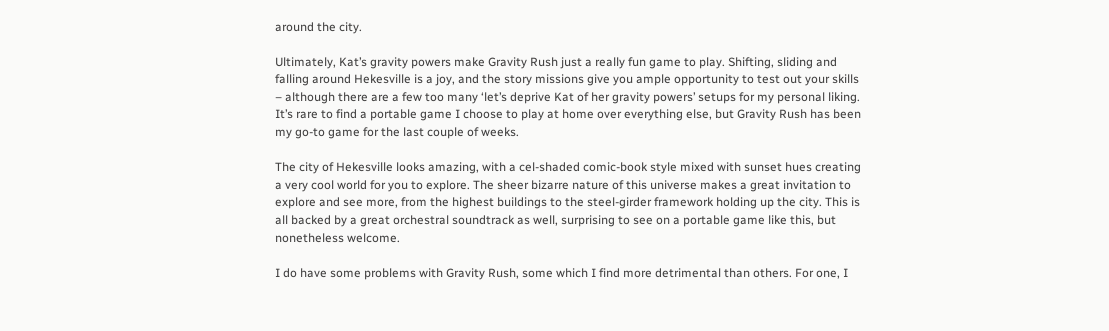around the city.

Ultimately, Kat’s gravity powers make Gravity Rush just a really fun game to play. Shifting, sliding and falling around Hekesville is a joy, and the story missions give you ample opportunity to test out your skills – although there are a few too many ‘let’s deprive Kat of her gravity powers’ setups for my personal liking. It’s rare to find a portable game I choose to play at home over everything else, but Gravity Rush has been my go-to game for the last couple of weeks.

The city of Hekesville looks amazing, with a cel-shaded comic-book style mixed with sunset hues creating a very cool world for you to explore. The sheer bizarre nature of this universe makes a great invitation to explore and see more, from the highest buildings to the steel-girder framework holding up the city. This is all backed by a great orchestral soundtrack as well, surprising to see on a portable game like this, but nonetheless welcome.

I do have some problems with Gravity Rush, some which I find more detrimental than others. For one, I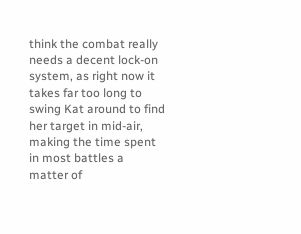think the combat really needs a decent lock-on system, as right now it takes far too long to swing Kat around to find her target in mid-air, making the time spent in most battles a matter of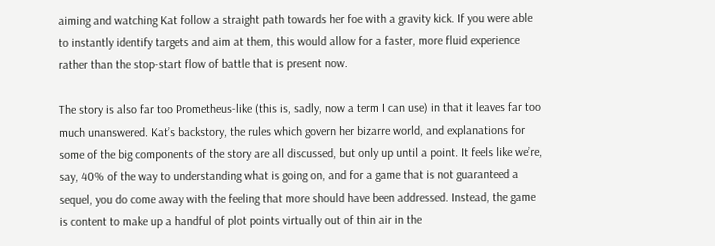aiming and watching Kat follow a straight path towards her foe with a gravity kick. If you were able to instantly identify targets and aim at them, this would allow for a faster, more fluid experience rather than the stop-start flow of battle that is present now.

The story is also far too Prometheus-like (this is, sadly, now a term I can use) in that it leaves far too much unanswered. Kat’s backstory, the rules which govern her bizarre world, and explanations for some of the big components of the story are all discussed, but only up until a point. It feels like we’re, say, 40% of the way to understanding what is going on, and for a game that is not guaranteed a sequel, you do come away with the feeling that more should have been addressed. Instead, the game is content to make up a handful of plot points virtually out of thin air in the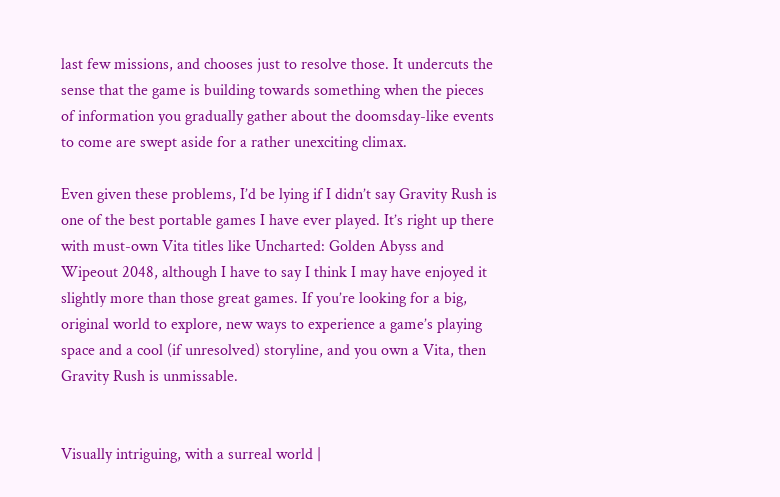last few missions, and chooses just to resolve those. It undercuts the sense that the game is building towards something when the pieces of information you gradually gather about the doomsday-like events to come are swept aside for a rather unexciting climax.

Even given these problems, I’d be lying if I didn’t say Gravity Rush is one of the best portable games I have ever played. It’s right up there with must-own Vita titles like Uncharted: Golden Abyss and Wipeout 2048, although I have to say I think I may have enjoyed it slightly more than those great games. If you’re looking for a big, original world to explore, new ways to experience a game’s playing space and a cool (if unresolved) storyline, and you own a Vita, then Gravity Rush is unmissable.


Visually intriguing, with a surreal world |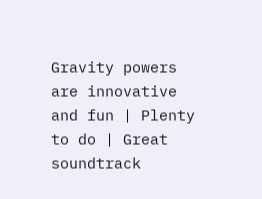Gravity powers are innovative and fun | Plenty to do | Great soundtrack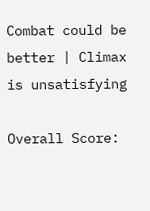Combat could be better | Climax is unsatisfying

Overall Score: